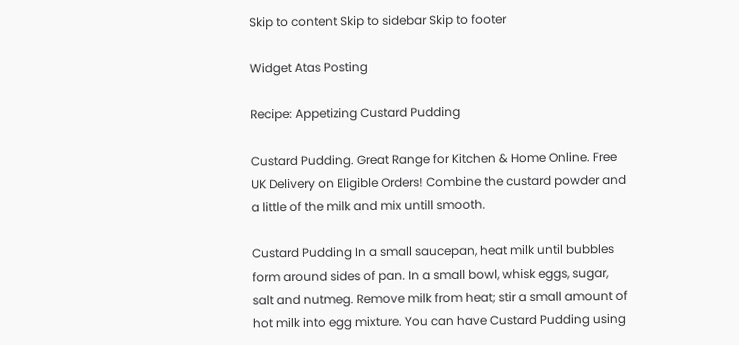Skip to content Skip to sidebar Skip to footer

Widget Atas Posting

Recipe: Appetizing Custard Pudding

Custard Pudding. Great Range for Kitchen & Home Online. Free UK Delivery on Eligible Orders! Combine the custard powder and a little of the milk and mix untill smooth.

Custard Pudding In a small saucepan, heat milk until bubbles form around sides of pan. In a small bowl, whisk eggs, sugar, salt and nutmeg. Remove milk from heat; stir a small amount of hot milk into egg mixture. You can have Custard Pudding using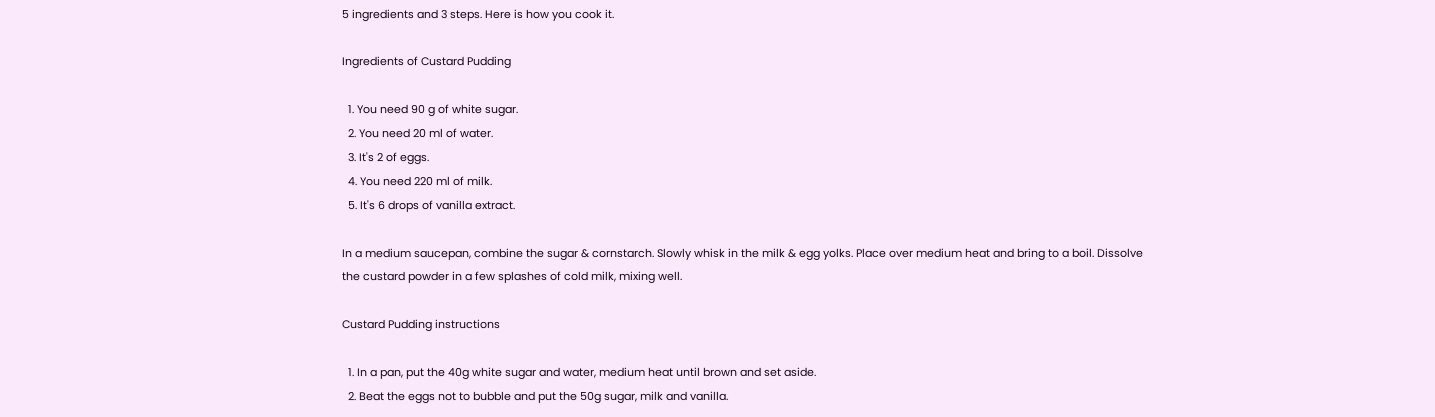5 ingredients and 3 steps. Here is how you cook it.

Ingredients of Custard Pudding

  1. You need 90 g of white sugar.
  2. You need 20 ml of water.
  3. It's 2 of eggs.
  4. You need 220 ml of milk.
  5. It's 6 drops of vanilla extract.

In a medium saucepan, combine the sugar & cornstarch. Slowly whisk in the milk & egg yolks. Place over medium heat and bring to a boil. Dissolve the custard powder in a few splashes of cold milk, mixing well.

Custard Pudding instructions

  1. In a pan, put the 40g white sugar and water, medium heat until brown and set aside.
  2. Beat the eggs not to bubble and put the 50g sugar, milk and vanilla.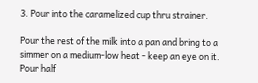3. Pour into the caramelized cup thru strainer.

Pour the rest of the milk into a pan and bring to a simmer on a medium-low heat - keep an eye on it. Pour half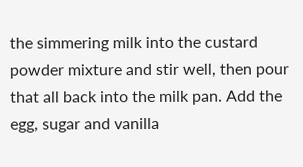the simmering milk into the custard powder mixture and stir well, then pour that all back into the milk pan. Add the egg, sugar and vanilla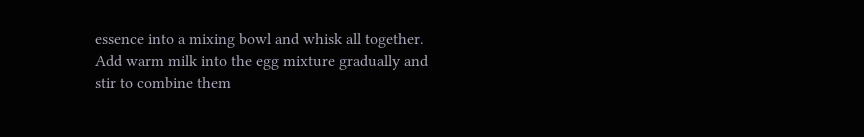essence into a mixing bowl and whisk all together. Add warm milk into the egg mixture gradually and stir to combine them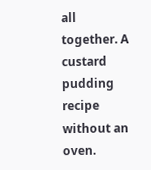all together. A custard pudding recipe without an oven.